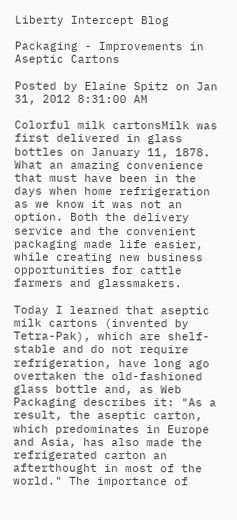Liberty Intercept Blog

Packaging - Improvements in Aseptic Cartons

Posted by Elaine Spitz on Jan 31, 2012 8:31:00 AM

Colorful milk cartonsMilk was first delivered in glass bottles on January 11, 1878. What an amazing convenience that must have been in the days when home refrigeration as we know it was not an option. Both the delivery service and the convenient packaging made life easier, while creating new business opportunities for cattle farmers and glassmakers.

Today I learned that aseptic milk cartons (invented by Tetra-Pak), which are shelf-stable and do not require refrigeration, have long ago overtaken the old-fashioned glass bottle and, as Web Packaging describes it: "As a result, the aseptic carton, which predominates in Europe and Asia, has also made the refrigerated carton an afterthought in most of the world." The importance of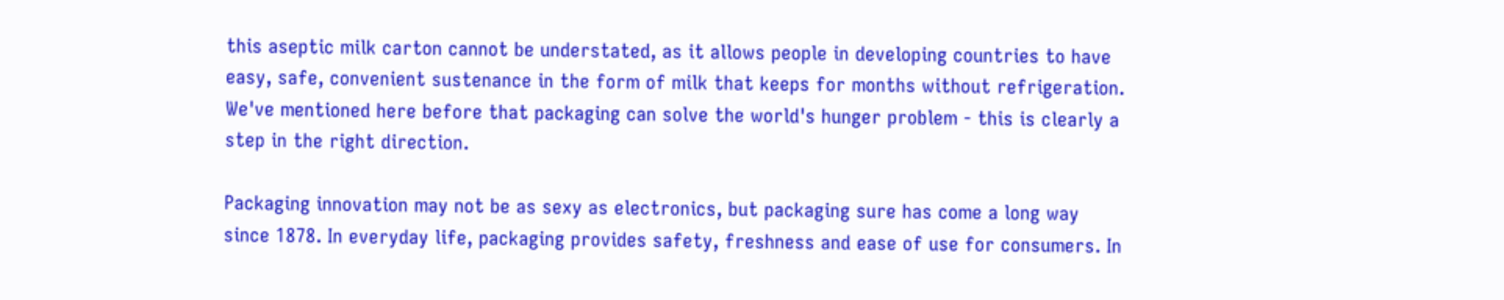this aseptic milk carton cannot be understated, as it allows people in developing countries to have easy, safe, convenient sustenance in the form of milk that keeps for months without refrigeration. We've mentioned here before that packaging can solve the world's hunger problem - this is clearly a step in the right direction.

Packaging innovation may not be as sexy as electronics, but packaging sure has come a long way since 1878. In everyday life, packaging provides safety, freshness and ease of use for consumers. In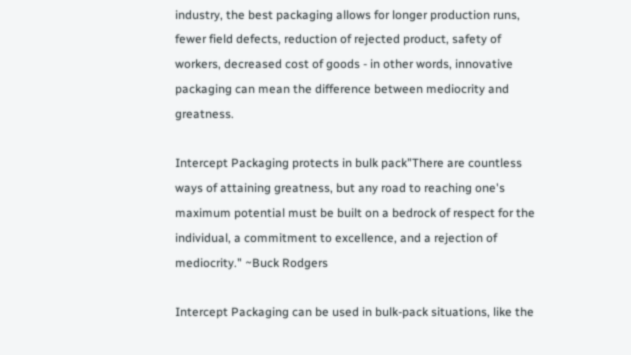industry, the best packaging allows for longer production runs, fewer field defects, reduction of rejected product, safety of workers, decreased cost of goods - in other words, innovative packaging can mean the difference between mediocrity and greatness.

Intercept Packaging protects in bulk pack"There are countless ways of attaining greatness, but any road to reaching one's maximum potential must be built on a bedrock of respect for the individual, a commitment to excellence, and a rejection of mediocrity." ~Buck Rodgers

Intercept Packaging can be used in bulk-pack situations, like the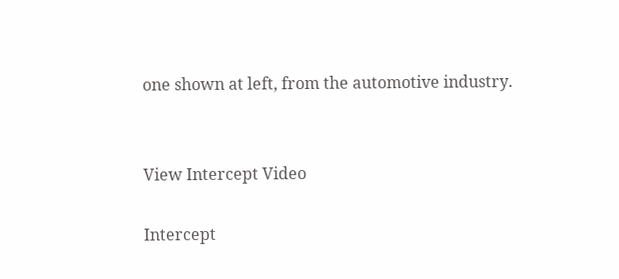one shown at left, from the automotive industry.


View Intercept Video

Intercept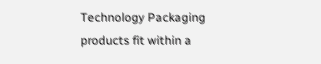Technology Packaging products fit within a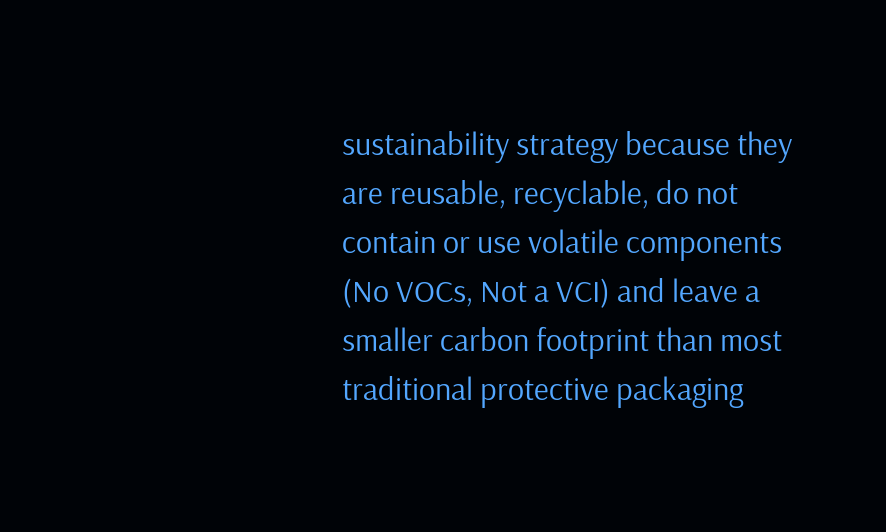sustainability strategy because they are reusable, recyclable, do not contain or use volatile components (No VOCs, Not a VCI) and leave a smaller carbon footprint than most traditional protective packaging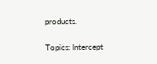products.

Topics: Intercept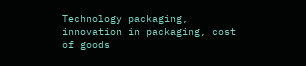Technology packaging, innovation in packaging, cost of goods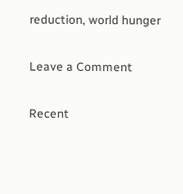reduction, world hunger

Leave a Comment

Recent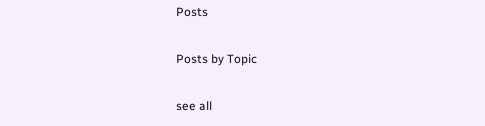Posts

Posts by Topic

see all